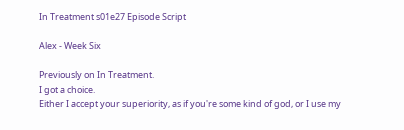In Treatment s01e27 Episode Script

Alex - Week Six

Previously on In Treatment.
I got a choice.
Either I accept your superiority, as if you're some kind of god, or I use my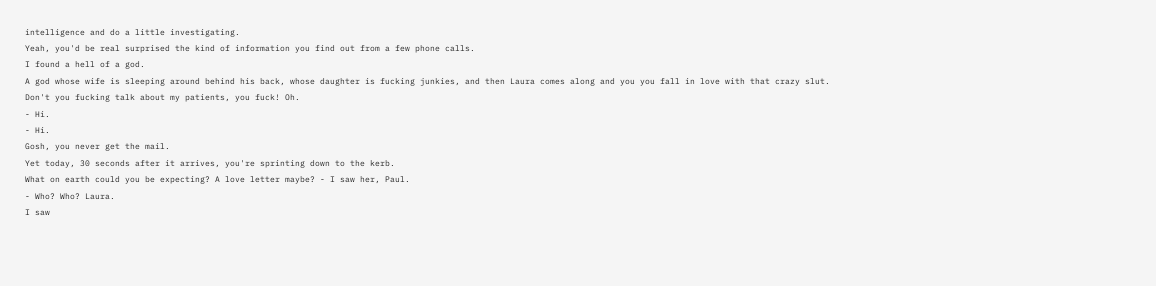intelligence and do a little investigating.
Yeah, you'd be real surprised the kind of information you find out from a few phone calls.
I found a hell of a god.
A god whose wife is sleeping around behind his back, whose daughter is fucking junkies, and then Laura comes along and you you fall in love with that crazy slut.
Don't you fucking talk about my patients, you fuck! Oh.
- Hi.
- Hi.
Gosh, you never get the mail.
Yet today, 30 seconds after it arrives, you're sprinting down to the kerb.
What on earth could you be expecting? A love letter maybe? - I saw her, Paul.
- Who? Who? Laura.
I saw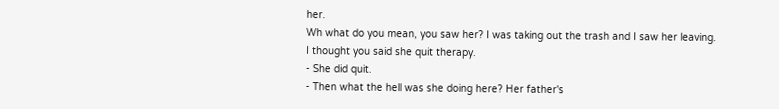her.
Wh what do you mean, you saw her? I was taking out the trash and I saw her leaving.
I thought you said she quit therapy.
- She did quit.
- Then what the hell was she doing here? Her father's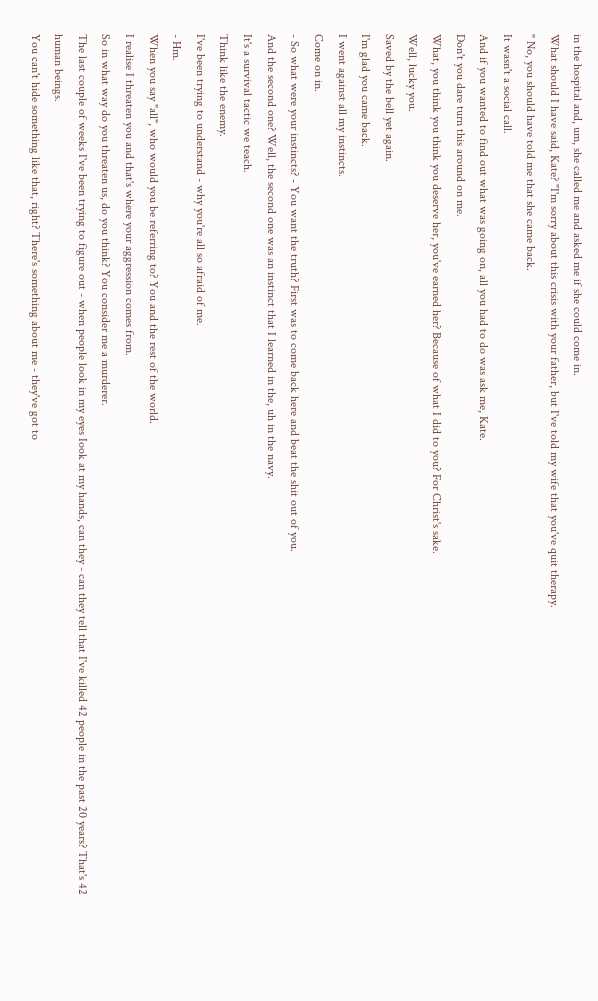in the hospital and, um, she called me and asked me if she could come in.
What should I have said, Kate? "I'm sorry about this crisis with your father, but I've told my wife that you've quit therapy.
" No, you should have told me that she came back.
It wasn't a social call.
And if you wanted to find out what was going on, all you had to do was ask me, Kate.
Don't you dare turn this around on me.
What, you think you think you deserve her, you've earned her? Because of what I did to you? For Christ's sake.
Well, lucky you.
Saved by the bell yet again.
I'm glad you came back.
I went against all my instincts.
Come on in.
- So what were your instincts? - You want the truth? First was to come back here and beat the shit out of you.
And the second one? Well, the second one was an instinct that I learned in the, uh in the navy.
It's a survival tactic we teach.
Think like the enemy.
I've been trying to understand - why you're all so afraid of me.
- Hm.
When you say "all", who would you be referring to? You and the rest of the world.
I realise I threaten you and that's where your aggression comes from.
So in what way do you threaten us, do you think? You consider me a murderer.
The last couple of weeks I've been trying to figure out - when people look in my eyes Iook at my hands, can they - can they tell that I've killed 42 people in the past 20 years? That's 42 human beings.
You can't hide something like that, right? There's something about me - they've got to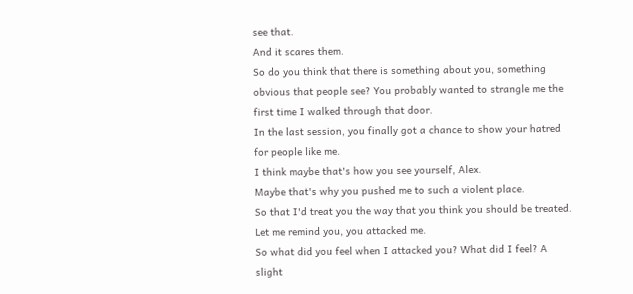see that.
And it scares them.
So do you think that there is something about you, something obvious that people see? You probably wanted to strangle me the first time I walked through that door.
In the last session, you finally got a chance to show your hatred for people like me.
I think maybe that's how you see yourself, Alex.
Maybe that's why you pushed me to such a violent place.
So that I'd treat you the way that you think you should be treated.
Let me remind you, you attacked me.
So what did you feel when I attacked you? What did I feel? A slight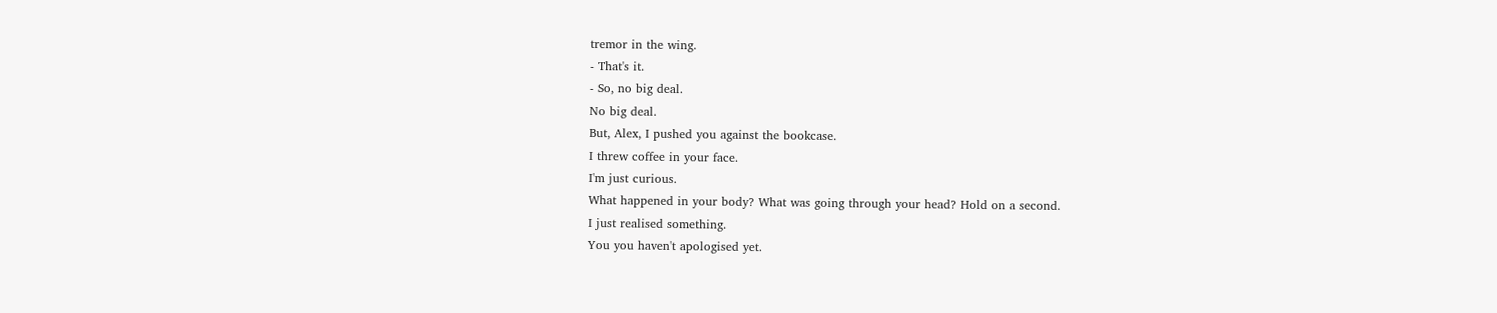tremor in the wing.
- That's it.
- So, no big deal.
No big deal.
But, Alex, I pushed you against the bookcase.
I threw coffee in your face.
I'm just curious.
What happened in your body? What was going through your head? Hold on a second.
I just realised something.
You you haven't apologised yet.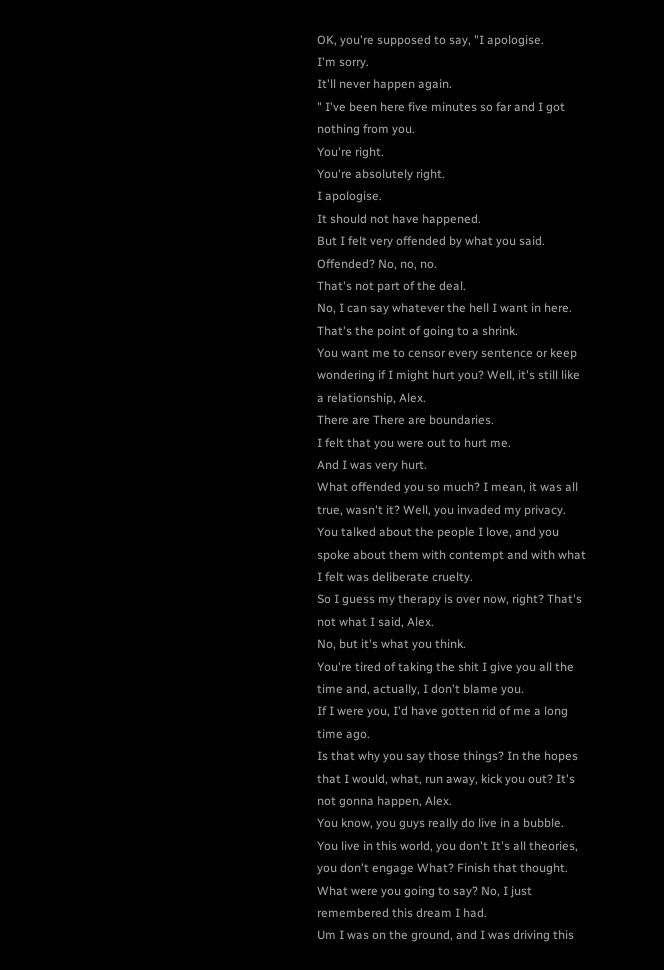OK, you're supposed to say, "I apologise.
I'm sorry.
It'll never happen again.
" I've been here five minutes so far and I got nothing from you.
You're right.
You're absolutely right.
I apologise.
It should not have happened.
But I felt very offended by what you said.
Offended? No, no, no.
That's not part of the deal.
No, I can say whatever the hell I want in here.
That's the point of going to a shrink.
You want me to censor every sentence or keep wondering if I might hurt you? Well, it's still like a relationship, Alex.
There are There are boundaries.
I felt that you were out to hurt me.
And I was very hurt.
What offended you so much? I mean, it was all true, wasn't it? Well, you invaded my privacy.
You talked about the people I love, and you spoke about them with contempt and with what I felt was deliberate cruelty.
So I guess my therapy is over now, right? That's not what I said, Alex.
No, but it's what you think.
You're tired of taking the shit I give you all the time and, actually, I don't blame you.
If I were you, I'd have gotten rid of me a long time ago.
Is that why you say those things? In the hopes that I would, what, run away, kick you out? It's not gonna happen, Alex.
You know, you guys really do live in a bubble.
You live in this world, you don't It's all theories, you don't engage What? Finish that thought.
What were you going to say? No, I just remembered this dream I had.
Um I was on the ground, and I was driving this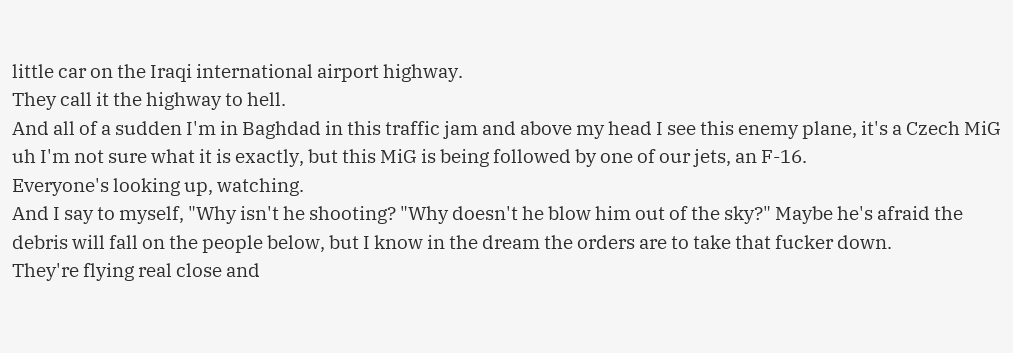little car on the Iraqi international airport highway.
They call it the highway to hell.
And all of a sudden I'm in Baghdad in this traffic jam and above my head I see this enemy plane, it's a Czech MiG uh I'm not sure what it is exactly, but this MiG is being followed by one of our jets, an F-16.
Everyone's looking up, watching.
And I say to myself, "Why isn't he shooting? "Why doesn't he blow him out of the sky?" Maybe he's afraid the debris will fall on the people below, but I know in the dream the orders are to take that fucker down.
They're flying real close and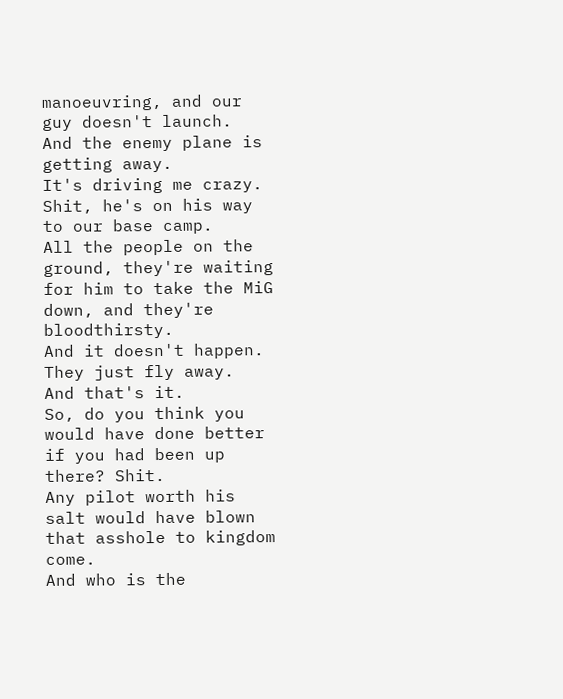manoeuvring, and our guy doesn't launch.
And the enemy plane is getting away.
It's driving me crazy.
Shit, he's on his way to our base camp.
All the people on the ground, they're waiting for him to take the MiG down, and they're bloodthirsty.
And it doesn't happen.
They just fly away.
And that's it.
So, do you think you would have done better if you had been up there? Shit.
Any pilot worth his salt would have blown that asshole to kingdom come.
And who is the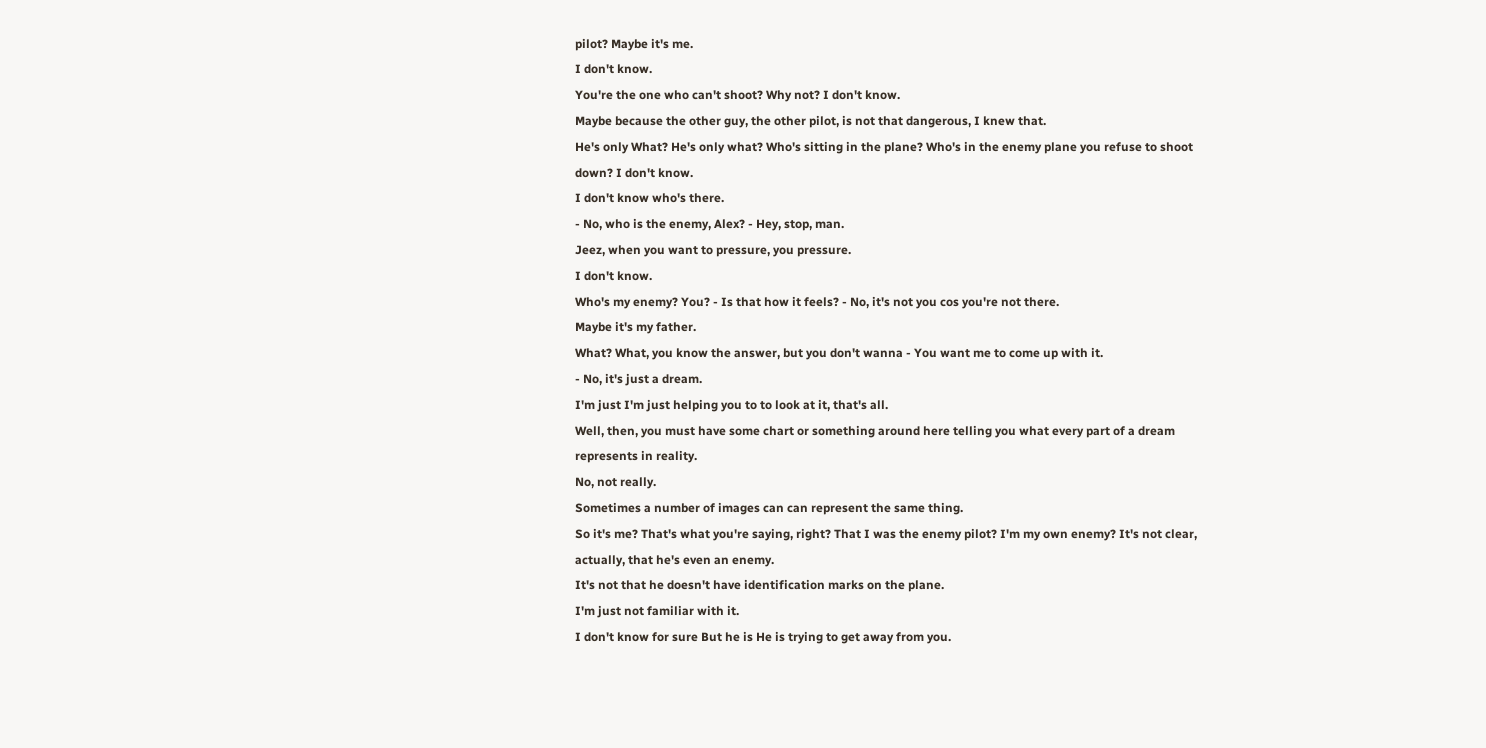pilot? Maybe it's me.
I don't know.
You're the one who can't shoot? Why not? I don't know.
Maybe because the other guy, the other pilot, is not that dangerous, I knew that.
He's only What? He's only what? Who's sitting in the plane? Who's in the enemy plane you refuse to shoot down? I don't know.
I don't know who's there.
- No, who is the enemy, Alex? - Hey, stop, man.
Jeez, when you want to pressure, you pressure.
I don't know.
Who's my enemy? You? - Is that how it feels? - No, it's not you cos you're not there.
Maybe it's my father.
What? What, you know the answer, but you don't wanna - You want me to come up with it.
- No, it's just a dream.
I'm just I'm just helping you to to look at it, that's all.
Well, then, you must have some chart or something around here telling you what every part of a dream represents in reality.
No, not really.
Sometimes a number of images can can represent the same thing.
So it's me? That's what you're saying, right? That I was the enemy pilot? I'm my own enemy? It's not clear, actually, that he's even an enemy.
It's not that he doesn't have identification marks on the plane.
I'm just not familiar with it.
I don't know for sure But he is He is trying to get away from you.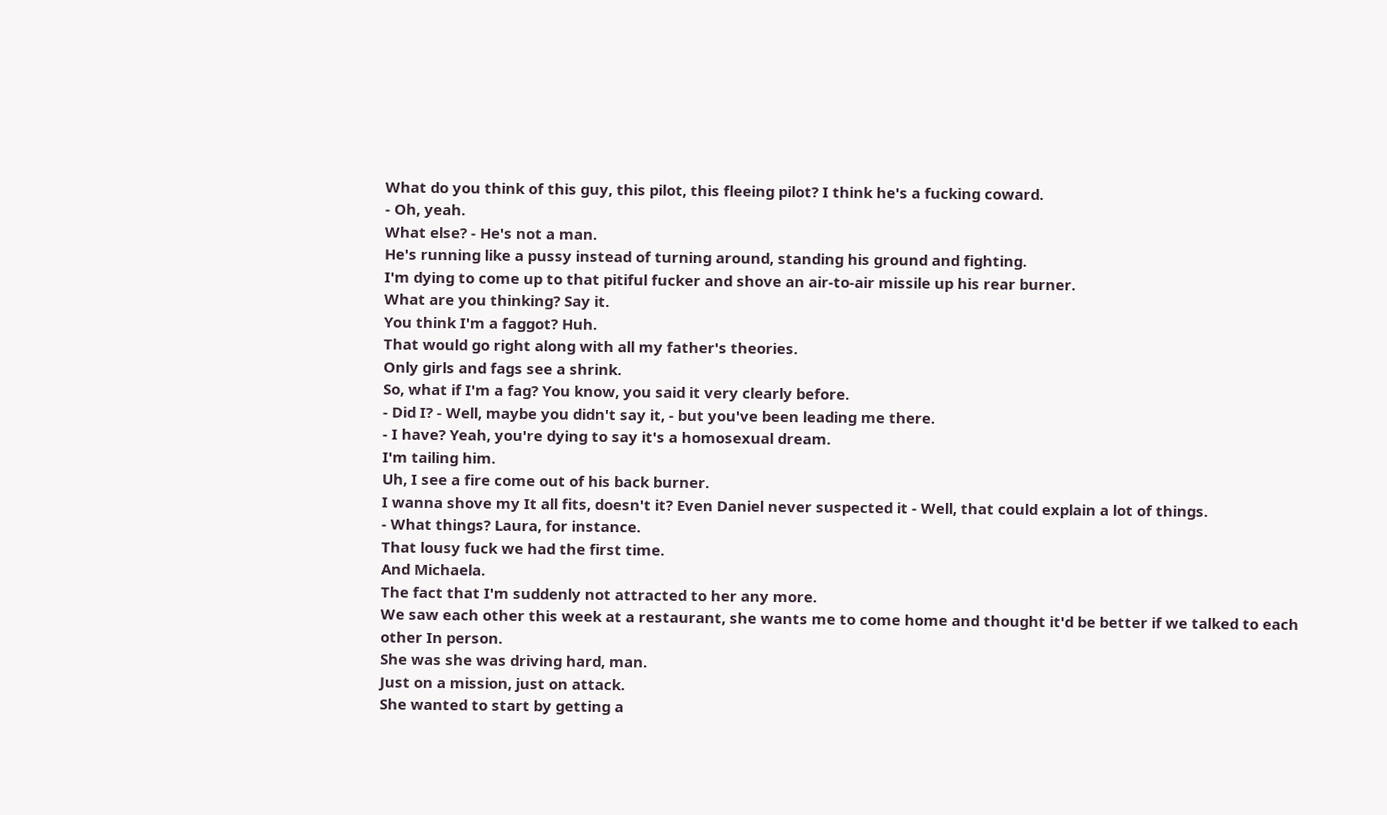What do you think of this guy, this pilot, this fleeing pilot? I think he's a fucking coward.
- Oh, yeah.
What else? - He's not a man.
He's running like a pussy instead of turning around, standing his ground and fighting.
I'm dying to come up to that pitiful fucker and shove an air-to-air missile up his rear burner.
What are you thinking? Say it.
You think I'm a faggot? Huh.
That would go right along with all my father's theories.
Only girls and fags see a shrink.
So, what if I'm a fag? You know, you said it very clearly before.
- Did I? - Well, maybe you didn't say it, - but you've been leading me there.
- I have? Yeah, you're dying to say it's a homosexual dream.
I'm tailing him.
Uh, I see a fire come out of his back burner.
I wanna shove my It all fits, doesn't it? Even Daniel never suspected it - Well, that could explain a lot of things.
- What things? Laura, for instance.
That lousy fuck we had the first time.
And Michaela.
The fact that I'm suddenly not attracted to her any more.
We saw each other this week at a restaurant, she wants me to come home and thought it'd be better if we talked to each other In person.
She was she was driving hard, man.
Just on a mission, just on attack.
She wanted to start by getting a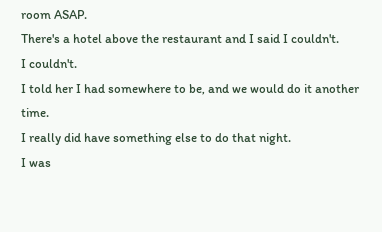room ASAP.
There's a hotel above the restaurant and I said I couldn't.
I couldn't.
I told her I had somewhere to be, and we would do it another time.
I really did have something else to do that night.
I was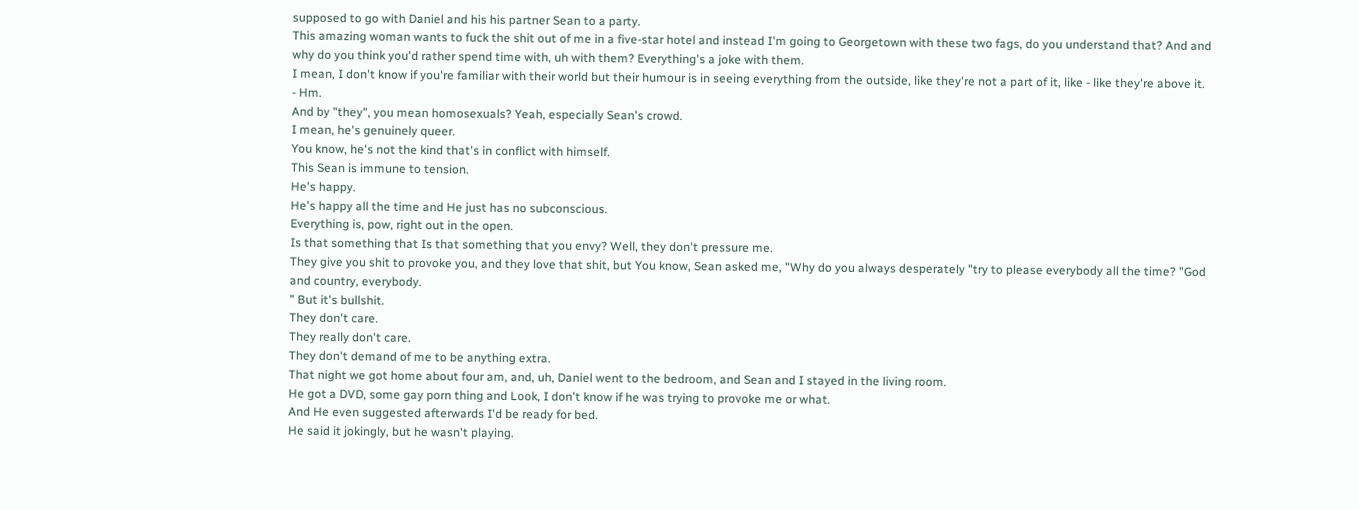supposed to go with Daniel and his his partner Sean to a party.
This amazing woman wants to fuck the shit out of me in a five-star hotel and instead I'm going to Georgetown with these two fags, do you understand that? And and why do you think you'd rather spend time with, uh with them? Everything's a joke with them.
I mean, I don't know if you're familiar with their world but their humour is in seeing everything from the outside, like they're not a part of it, like - like they're above it.
- Hm.
And by "they", you mean homosexuals? Yeah, especially Sean's crowd.
I mean, he's genuinely queer.
You know, he's not the kind that's in conflict with himself.
This Sean is immune to tension.
He's happy.
He's happy all the time and He just has no subconscious.
Everything is, pow, right out in the open.
Is that something that Is that something that you envy? Well, they don't pressure me.
They give you shit to provoke you, and they love that shit, but You know, Sean asked me, "Why do you always desperately "try to please everybody all the time? "God and country, everybody.
" But it's bullshit.
They don't care.
They really don't care.
They don't demand of me to be anything extra.
That night we got home about four am, and, uh, Daniel went to the bedroom, and Sean and I stayed in the living room.
He got a DVD, some gay porn thing and Look, I don't know if he was trying to provoke me or what.
And He even suggested afterwards I'd be ready for bed.
He said it jokingly, but he wasn't playing.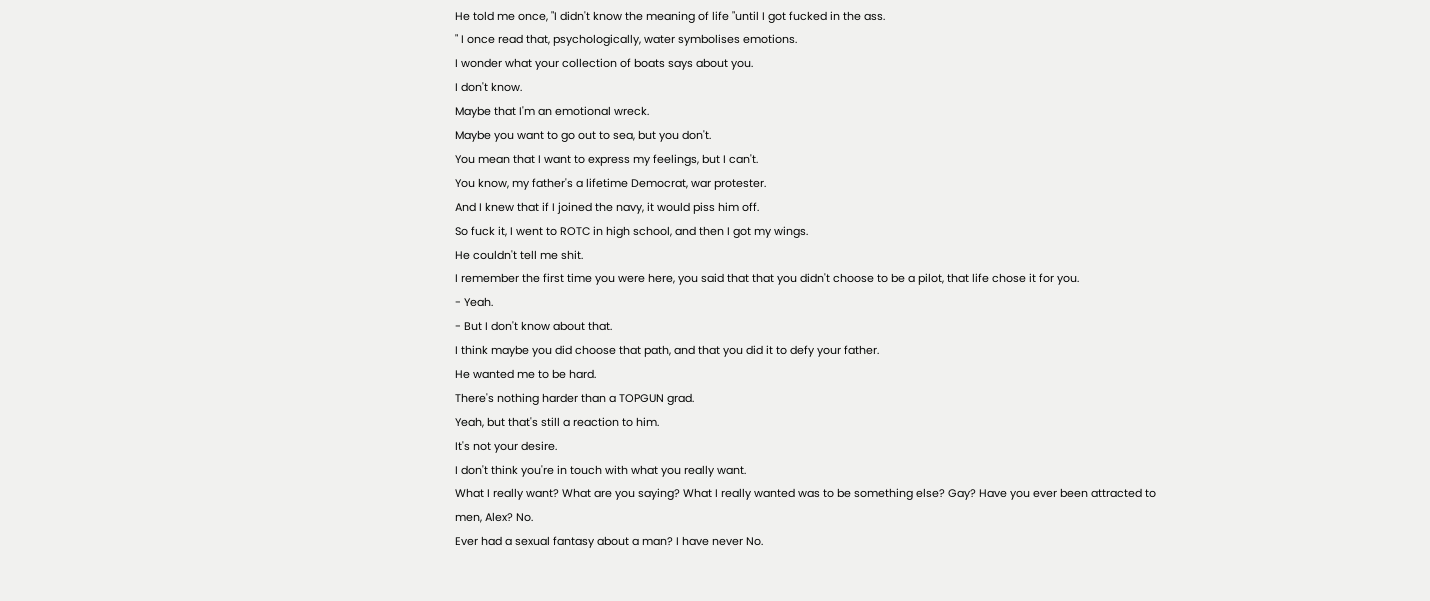He told me once, "I didn't know the meaning of life "until I got fucked in the ass.
" I once read that, psychologically, water symbolises emotions.
I wonder what your collection of boats says about you.
I don't know.
Maybe that I'm an emotional wreck.
Maybe you want to go out to sea, but you don't.
You mean that I want to express my feelings, but I can't.
You know, my father's a lifetime Democrat, war protester.
And I knew that if I joined the navy, it would piss him off.
So fuck it, I went to ROTC in high school, and then I got my wings.
He couldn't tell me shit.
I remember the first time you were here, you said that that you didn't choose to be a pilot, that life chose it for you.
- Yeah.
- But I don't know about that.
I think maybe you did choose that path, and that you did it to defy your father.
He wanted me to be hard.
There's nothing harder than a TOPGUN grad.
Yeah, but that's still a reaction to him.
It's not your desire.
I don't think you're in touch with what you really want.
What I really want? What are you saying? What I really wanted was to be something else? Gay? Have you ever been attracted to men, Alex? No.
Ever had a sexual fantasy about a man? I have never No.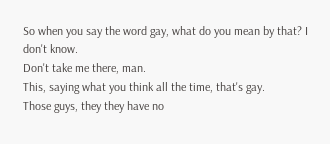So when you say the word gay, what do you mean by that? I don't know.
Don't take me there, man.
This, saying what you think all the time, that's gay.
Those guys, they they have no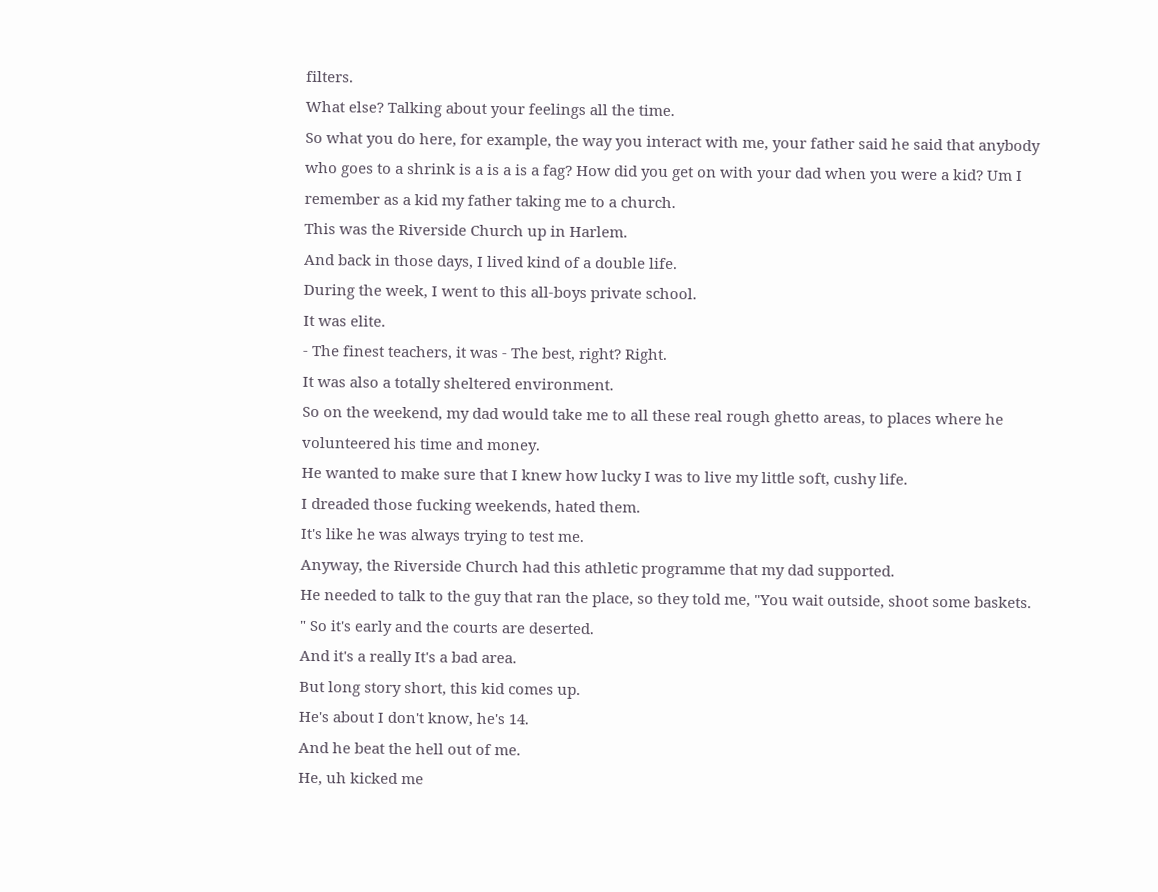filters.
What else? Talking about your feelings all the time.
So what you do here, for example, the way you interact with me, your father said he said that anybody who goes to a shrink is a is a is a fag? How did you get on with your dad when you were a kid? Um I remember as a kid my father taking me to a church.
This was the Riverside Church up in Harlem.
And back in those days, I lived kind of a double life.
During the week, I went to this all-boys private school.
It was elite.
- The finest teachers, it was - The best, right? Right.
It was also a totally sheltered environment.
So on the weekend, my dad would take me to all these real rough ghetto areas, to places where he volunteered his time and money.
He wanted to make sure that I knew how lucky I was to live my little soft, cushy life.
I dreaded those fucking weekends, hated them.
It's like he was always trying to test me.
Anyway, the Riverside Church had this athletic programme that my dad supported.
He needed to talk to the guy that ran the place, so they told me, "You wait outside, shoot some baskets.
" So it's early and the courts are deserted.
And it's a really It's a bad area.
But long story short, this kid comes up.
He's about I don't know, he's 14.
And he beat the hell out of me.
He, uh kicked me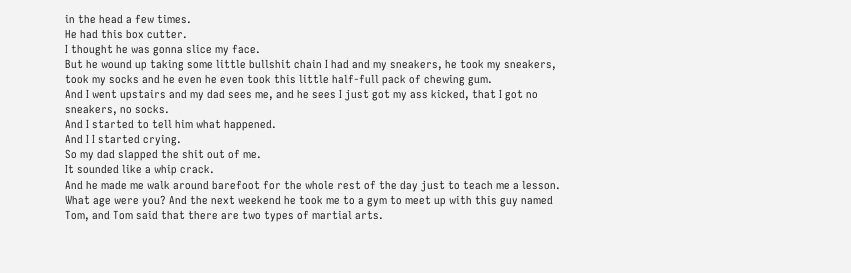in the head a few times.
He had this box cutter.
I thought he was gonna slice my face.
But he wound up taking some little bullshit chain I had and my sneakers, he took my sneakers, took my socks and he even he even took this little half-full pack of chewing gum.
And I went upstairs and my dad sees me, and he sees I just got my ass kicked, that I got no sneakers, no socks.
And I started to tell him what happened.
And I I started crying.
So my dad slapped the shit out of me.
It sounded like a whip crack.
And he made me walk around barefoot for the whole rest of the day just to teach me a lesson.
What age were you? And the next weekend he took me to a gym to meet up with this guy named Tom, and Tom said that there are two types of martial arts.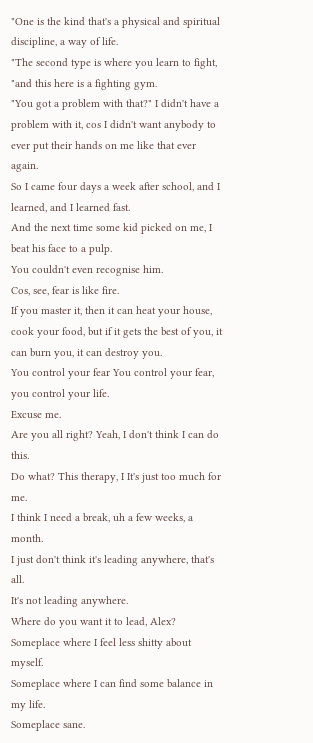"One is the kind that's a physical and spiritual discipline, a way of life.
"The second type is where you learn to fight, "and this here is a fighting gym.
"You got a problem with that?" I didn't have a problem with it, cos I didn't want anybody to ever put their hands on me like that ever again.
So I came four days a week after school, and I learned, and I learned fast.
And the next time some kid picked on me, I beat his face to a pulp.
You couldn't even recognise him.
Cos, see, fear is like fire.
If you master it, then it can heat your house, cook your food, but if it gets the best of you, it can burn you, it can destroy you.
You control your fear You control your fear, you control your life.
Excuse me.
Are you all right? Yeah, I don't think I can do this.
Do what? This therapy, I It's just too much for me.
I think I need a break, uh a few weeks, a month.
I just don't think it's leading anywhere, that's all.
It's not leading anywhere.
Where do you want it to lead, Alex? Someplace where I feel less shitty about myself.
Someplace where I can find some balance in my life.
Someplace sane.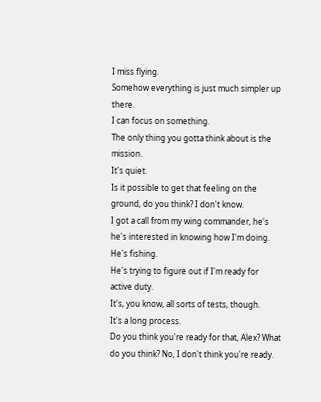I miss flying.
Somehow everything is just much simpler up there.
I can focus on something.
The only thing you gotta think about is the mission.
It's quiet.
Is it possible to get that feeling on the ground, do you think? I don't know.
I got a call from my wing commander, he's he's interested in knowing how I'm doing.
He's fishing.
He's trying to figure out if I'm ready for active duty.
It's, you know, all sorts of tests, though.
It's a long process.
Do you think you're ready for that, Alex? What do you think? No, I don't think you're ready.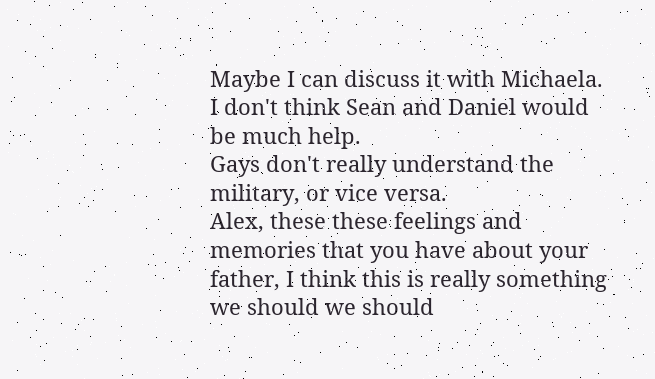Maybe I can discuss it with Michaela.
I don't think Sean and Daniel would be much help.
Gays don't really understand the military, or vice versa.
Alex, these these feelings and memories that you have about your father, I think this is really something we should we should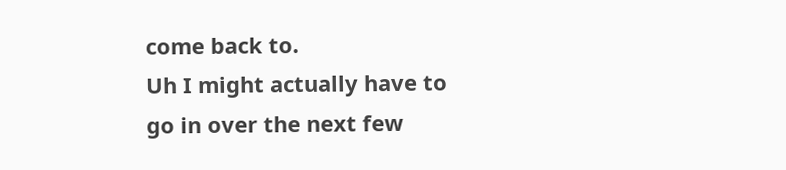come back to.
Uh I might actually have to go in over the next few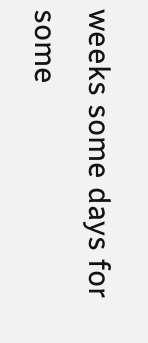weeks some days for some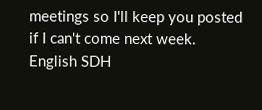meetings so I'll keep you posted if I can't come next week.
English SDH